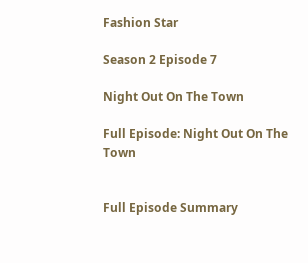Fashion Star

Season 2 Episode 7

Night Out On The Town

Full Episode: Night Out On The Town


Full Episode Summary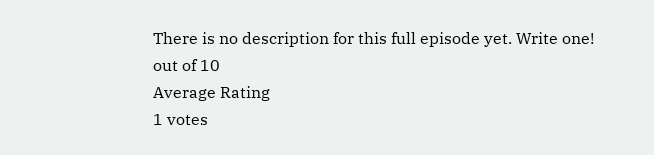There is no description for this full episode yet. Write one!
out of 10
Average Rating
1 votes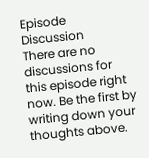Episode Discussion
There are no discussions for this episode right now. Be the first by writing down your thoughts above.